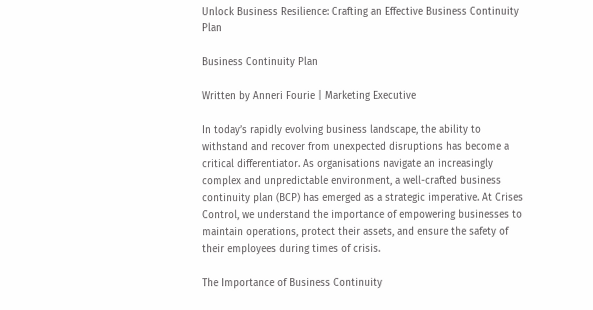Unlock Business Resilience: Crafting an Effective Business Continuity Plan

Business Continuity Plan

Written by Anneri Fourie | Marketing Executive

In today’s rapidly evolving business landscape, the ability to withstand and recover from unexpected disruptions has become a critical differentiator. As organisations navigate an increasingly complex and unpredictable environment, a well-crafted business continuity plan (BCP) has emerged as a strategic imperative. At Crises Control, we understand the importance of empowering businesses to maintain operations, protect their assets, and ensure the safety of their employees during times of crisis.

The Importance of Business Continuity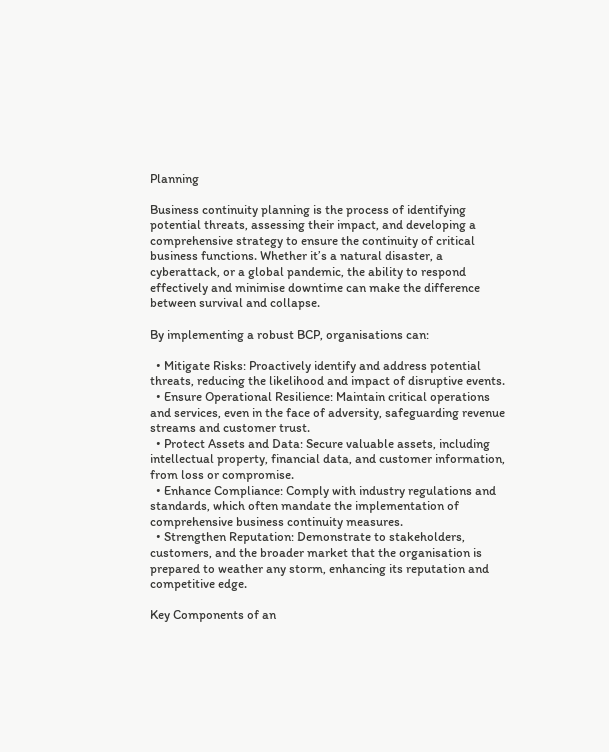Planning

Business continuity planning is the process of identifying potential threats, assessing their impact, and developing a comprehensive strategy to ensure the continuity of critical business functions. Whether it’s a natural disaster, a cyberattack, or a global pandemic, the ability to respond effectively and minimise downtime can make the difference between survival and collapse.

By implementing a robust BCP, organisations can:

  • Mitigate Risks: Proactively identify and address potential threats, reducing the likelihood and impact of disruptive events.
  • Ensure Operational Resilience: Maintain critical operations and services, even in the face of adversity, safeguarding revenue streams and customer trust.
  • Protect Assets and Data: Secure valuable assets, including intellectual property, financial data, and customer information, from loss or compromise.
  • Enhance Compliance: Comply with industry regulations and standards, which often mandate the implementation of comprehensive business continuity measures.
  • Strengthen Reputation: Demonstrate to stakeholders, customers, and the broader market that the organisation is prepared to weather any storm, enhancing its reputation and competitive edge.

Key Components of an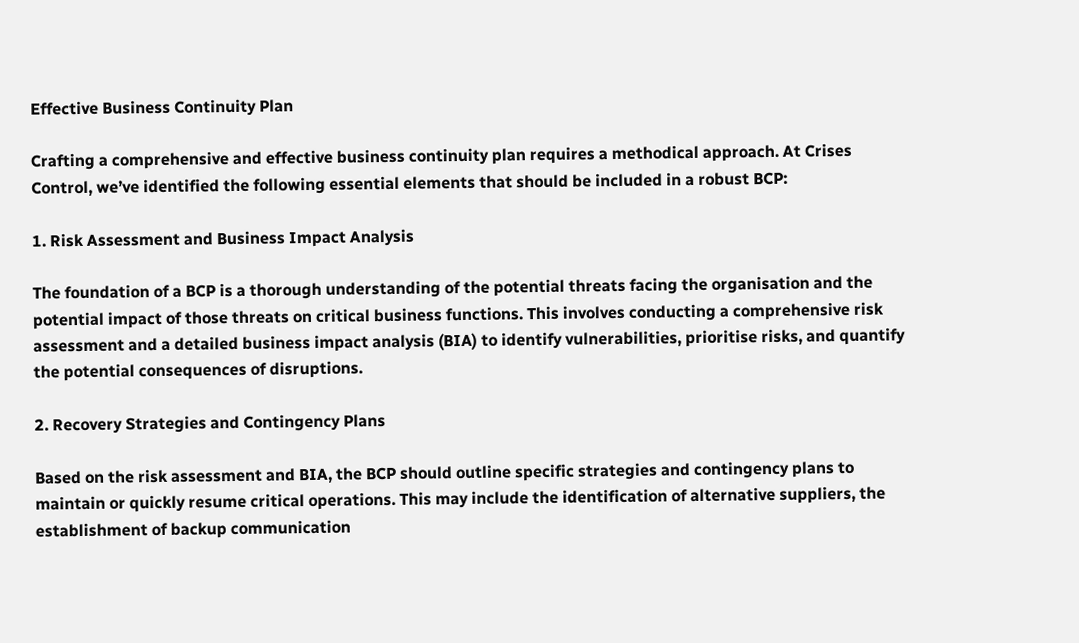Effective Business Continuity Plan

Crafting a comprehensive and effective business continuity plan requires a methodical approach. At Crises Control, we’ve identified the following essential elements that should be included in a robust BCP:

1. Risk Assessment and Business Impact Analysis

The foundation of a BCP is a thorough understanding of the potential threats facing the organisation and the potential impact of those threats on critical business functions. This involves conducting a comprehensive risk assessment and a detailed business impact analysis (BIA) to identify vulnerabilities, prioritise risks, and quantify the potential consequences of disruptions.

2. Recovery Strategies and Contingency Plans

Based on the risk assessment and BIA, the BCP should outline specific strategies and contingency plans to maintain or quickly resume critical operations. This may include the identification of alternative suppliers, the establishment of backup communication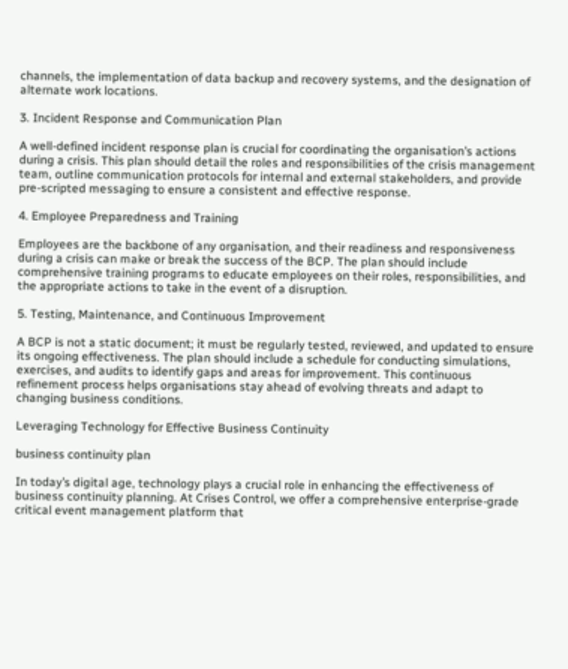channels, the implementation of data backup and recovery systems, and the designation of alternate work locations.

3. Incident Response and Communication Plan

A well-defined incident response plan is crucial for coordinating the organisation’s actions during a crisis. This plan should detail the roles and responsibilities of the crisis management team, outline communication protocols for internal and external stakeholders, and provide pre-scripted messaging to ensure a consistent and effective response.

4. Employee Preparedness and Training

Employees are the backbone of any organisation, and their readiness and responsiveness during a crisis can make or break the success of the BCP. The plan should include comprehensive training programs to educate employees on their roles, responsibilities, and the appropriate actions to take in the event of a disruption.

5. Testing, Maintenance, and Continuous Improvement

A BCP is not a static document; it must be regularly tested, reviewed, and updated to ensure its ongoing effectiveness. The plan should include a schedule for conducting simulations, exercises, and audits to identify gaps and areas for improvement. This continuous refinement process helps organisations stay ahead of evolving threats and adapt to changing business conditions.

Leveraging Technology for Effective Business Continuity

business continuity plan

In today’s digital age, technology plays a crucial role in enhancing the effectiveness of business continuity planning. At Crises Control, we offer a comprehensive enterprise-grade critical event management platform that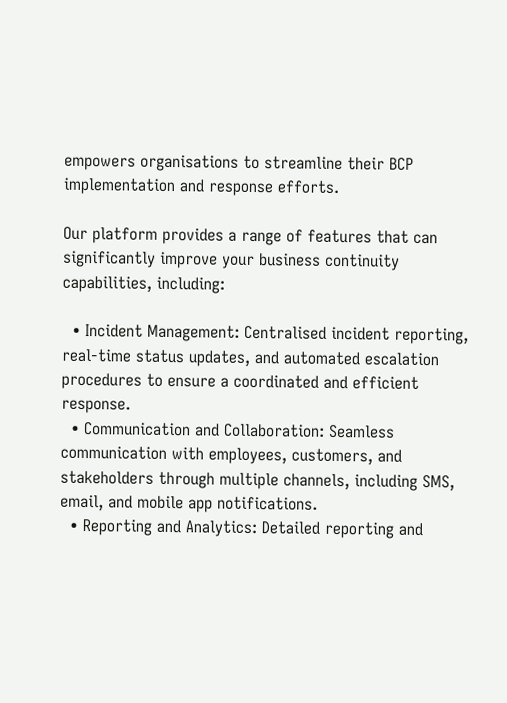empowers organisations to streamline their BCP implementation and response efforts.

Our platform provides a range of features that can significantly improve your business continuity capabilities, including:

  • Incident Management: Centralised incident reporting, real-time status updates, and automated escalation procedures to ensure a coordinated and efficient response.
  • Communication and Collaboration: Seamless communication with employees, customers, and stakeholders through multiple channels, including SMS, email, and mobile app notifications.
  • Reporting and Analytics: Detailed reporting and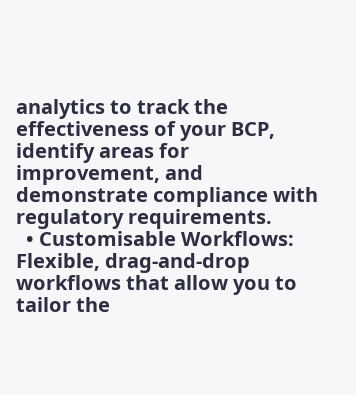analytics to track the effectiveness of your BCP, identify areas for improvement, and demonstrate compliance with regulatory requirements.
  • Customisable Workflows: Flexible, drag-and-drop workflows that allow you to tailor the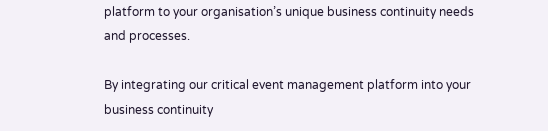platform to your organisation’s unique business continuity needs and processes.

By integrating our critical event management platform into your business continuity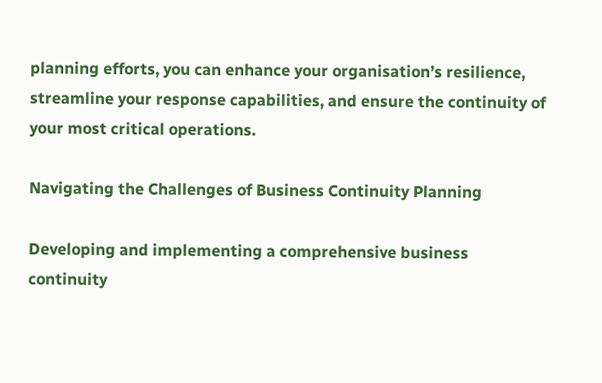planning efforts, you can enhance your organisation’s resilience, streamline your response capabilities, and ensure the continuity of your most critical operations.

Navigating the Challenges of Business Continuity Planning

Developing and implementing a comprehensive business continuity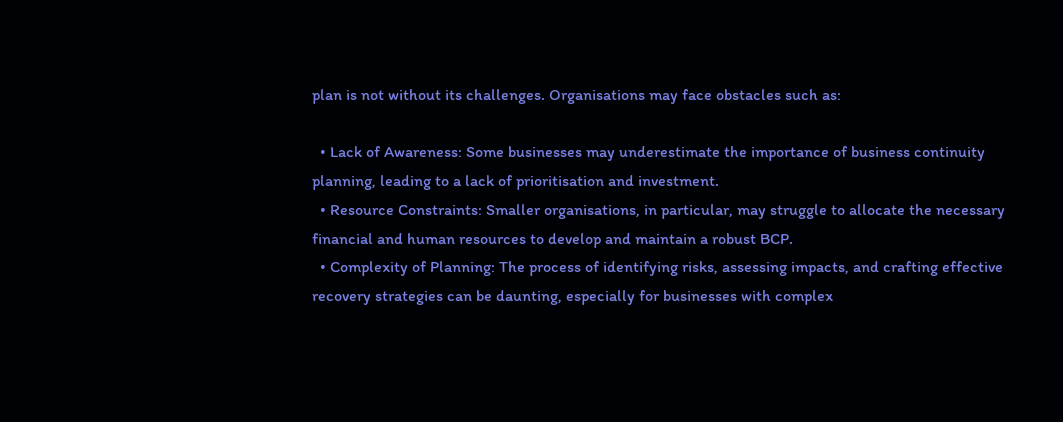plan is not without its challenges. Organisations may face obstacles such as:

  • Lack of Awareness: Some businesses may underestimate the importance of business continuity planning, leading to a lack of prioritisation and investment.
  • Resource Constraints: Smaller organisations, in particular, may struggle to allocate the necessary financial and human resources to develop and maintain a robust BCP.
  • Complexity of Planning: The process of identifying risks, assessing impacts, and crafting effective recovery strategies can be daunting, especially for businesses with complex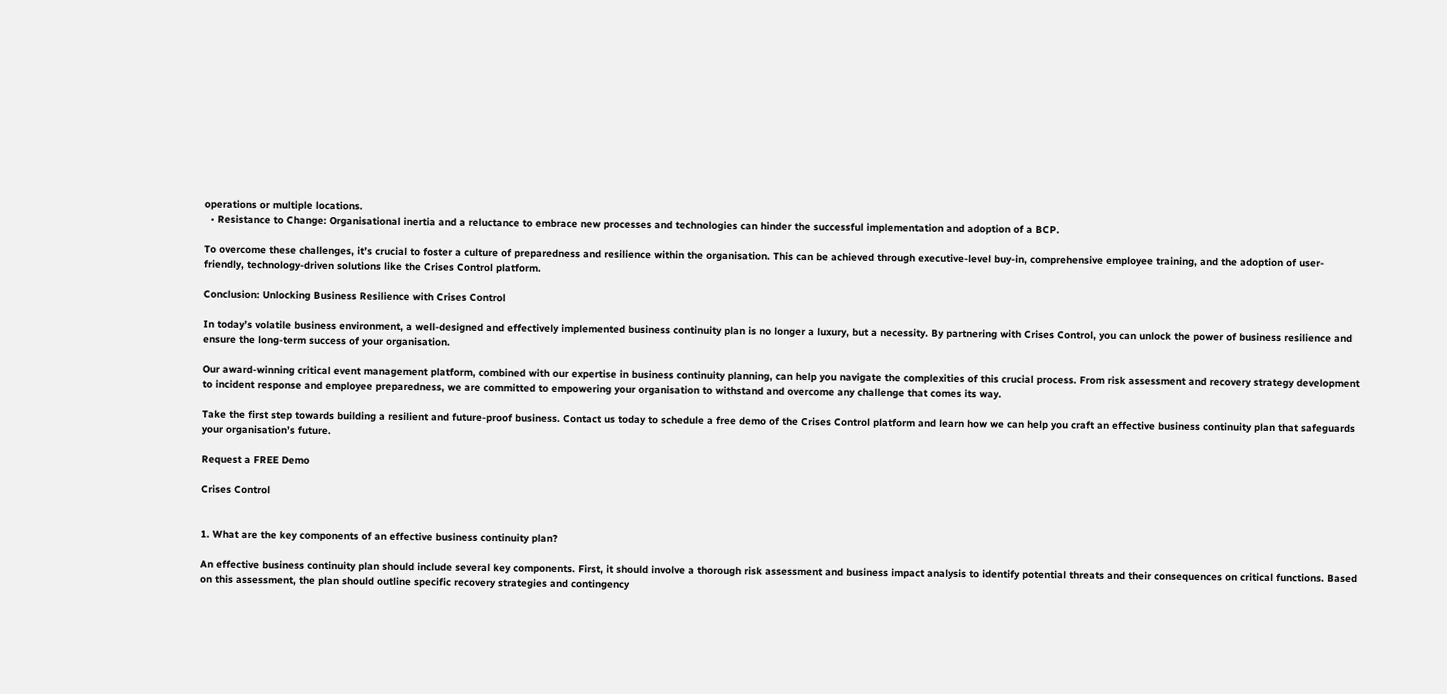operations or multiple locations.
  • Resistance to Change: Organisational inertia and a reluctance to embrace new processes and technologies can hinder the successful implementation and adoption of a BCP.

To overcome these challenges, it’s crucial to foster a culture of preparedness and resilience within the organisation. This can be achieved through executive-level buy-in, comprehensive employee training, and the adoption of user-friendly, technology-driven solutions like the Crises Control platform.

Conclusion: Unlocking Business Resilience with Crises Control

In today’s volatile business environment, a well-designed and effectively implemented business continuity plan is no longer a luxury, but a necessity. By partnering with Crises Control, you can unlock the power of business resilience and ensure the long-term success of your organisation.

Our award-winning critical event management platform, combined with our expertise in business continuity planning, can help you navigate the complexities of this crucial process. From risk assessment and recovery strategy development to incident response and employee preparedness, we are committed to empowering your organisation to withstand and overcome any challenge that comes its way.

Take the first step towards building a resilient and future-proof business. Contact us today to schedule a free demo of the Crises Control platform and learn how we can help you craft an effective business continuity plan that safeguards your organisation’s future.

Request a FREE Demo

Crises Control


1. What are the key components of an effective business continuity plan?

An effective business continuity plan should include several key components. First, it should involve a thorough risk assessment and business impact analysis to identify potential threats and their consequences on critical functions. Based on this assessment, the plan should outline specific recovery strategies and contingency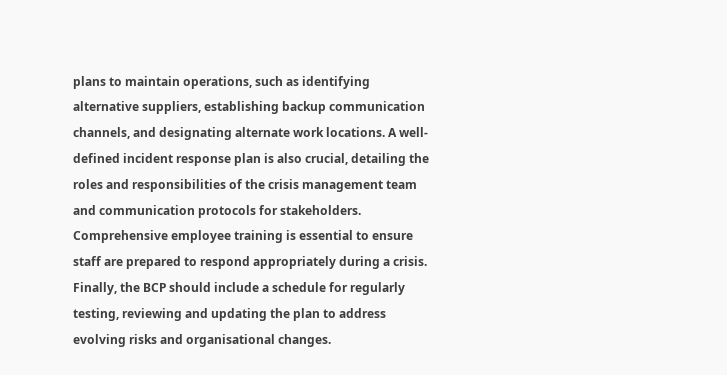plans to maintain operations, such as identifying alternative suppliers, establishing backup communication channels, and designating alternate work locations. A well-defined incident response plan is also crucial, detailing the roles and responsibilities of the crisis management team and communication protocols for stakeholders. Comprehensive employee training is essential to ensure staff are prepared to respond appropriately during a crisis. Finally, the BCP should include a schedule for regularly testing, reviewing and updating the plan to address evolving risks and organisational changes.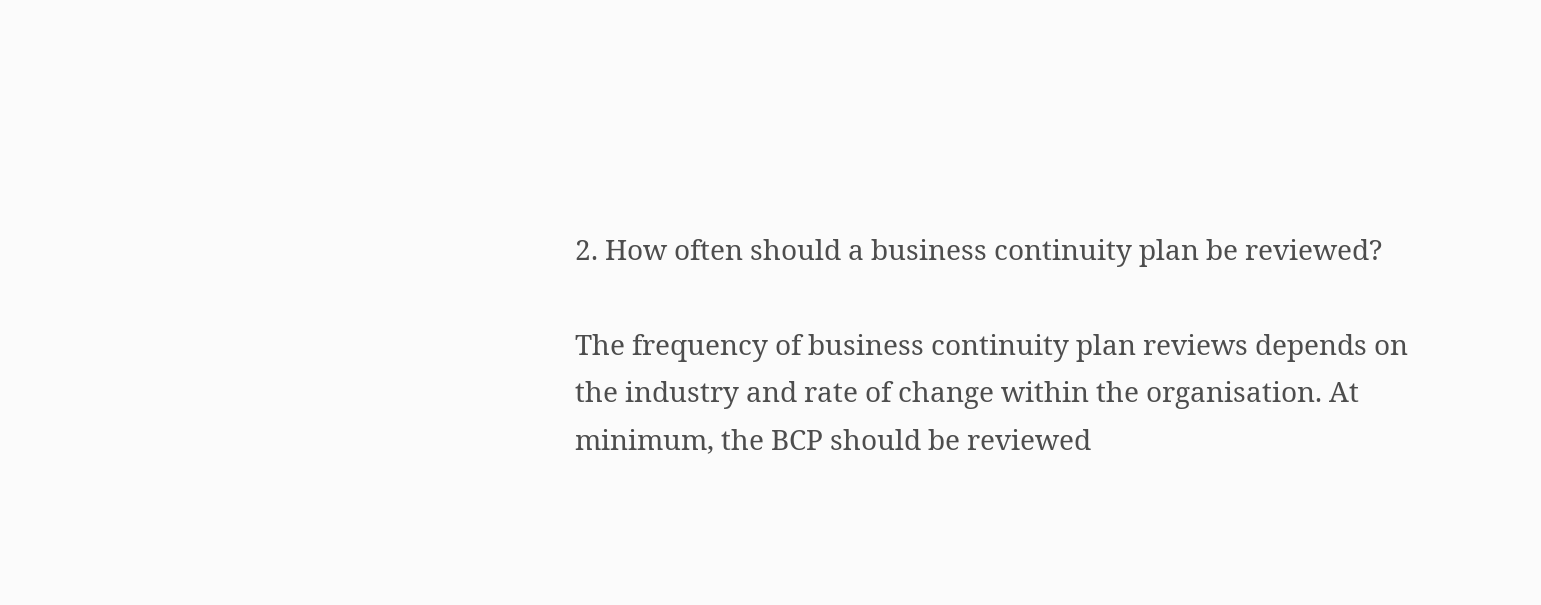2. How often should a business continuity plan be reviewed?

The frequency of business continuity plan reviews depends on the industry and rate of change within the organisation. At minimum, the BCP should be reviewed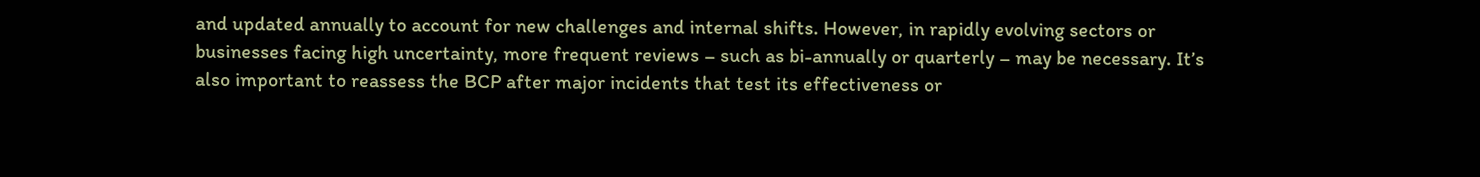and updated annually to account for new challenges and internal shifts. However, in rapidly evolving sectors or businesses facing high uncertainty, more frequent reviews – such as bi-annually or quarterly – may be necessary. It’s also important to reassess the BCP after major incidents that test its effectiveness or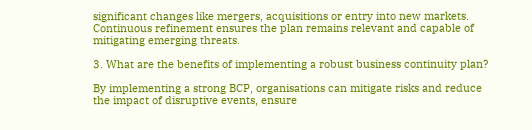significant changes like mergers, acquisitions or entry into new markets. Continuous refinement ensures the plan remains relevant and capable of mitigating emerging threats.

3. What are the benefits of implementing a robust business continuity plan?

By implementing a strong BCP, organisations can mitigate risks and reduce the impact of disruptive events, ensure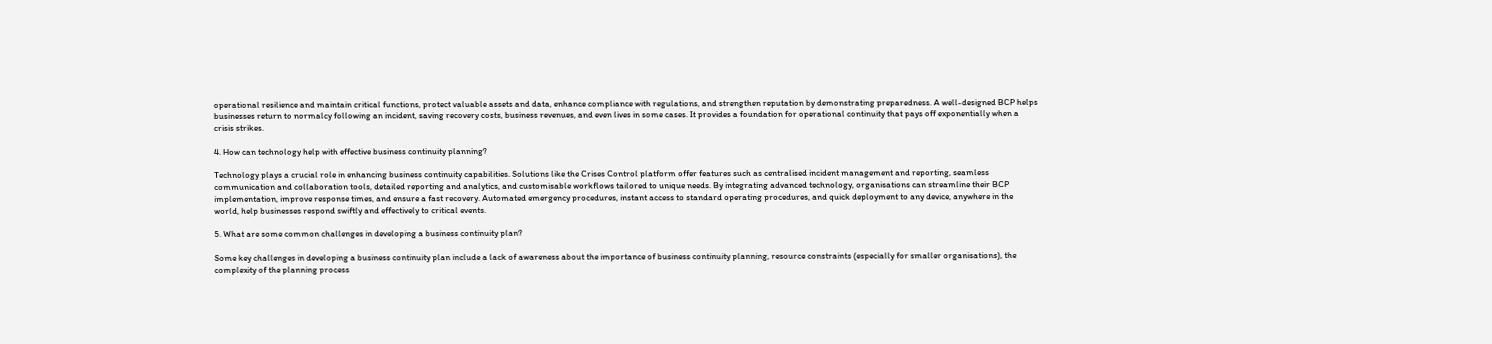operational resilience and maintain critical functions, protect valuable assets and data, enhance compliance with regulations, and strengthen reputation by demonstrating preparedness. A well-designed BCP helps businesses return to normalcy following an incident, saving recovery costs, business revenues, and even lives in some cases. It provides a foundation for operational continuity that pays off exponentially when a crisis strikes.

4. How can technology help with effective business continuity planning?

Technology plays a crucial role in enhancing business continuity capabilities. Solutions like the Crises Control platform offer features such as centralised incident management and reporting, seamless communication and collaboration tools, detailed reporting and analytics, and customisable workflows tailored to unique needs. By integrating advanced technology, organisations can streamline their BCP implementation, improve response times, and ensure a fast recovery. Automated emergency procedures, instant access to standard operating procedures, and quick deployment to any device, anywhere in the world, help businesses respond swiftly and effectively to critical events.

5. What are some common challenges in developing a business continuity plan?

Some key challenges in developing a business continuity plan include a lack of awareness about the importance of business continuity planning, resource constraints (especially for smaller organisations), the complexity of the planning process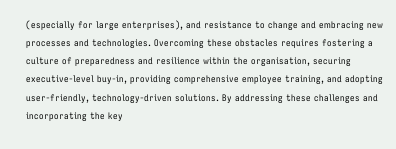(especially for large enterprises), and resistance to change and embracing new processes and technologies. Overcoming these obstacles requires fostering a culture of preparedness and resilience within the organisation, securing executive-level buy-in, providing comprehensive employee training, and adopting user-friendly, technology-driven solutions. By addressing these challenges and incorporating the key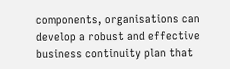components, organisations can develop a robust and effective business continuity plan that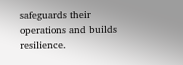safeguards their operations and builds resilience.